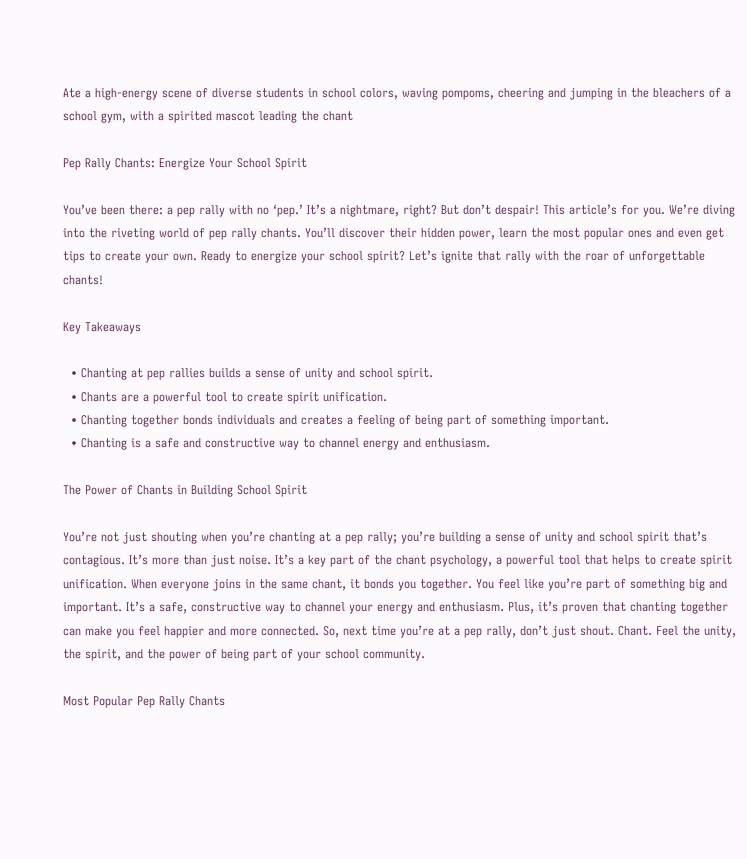Ate a high-energy scene of diverse students in school colors, waving pompoms, cheering and jumping in the bleachers of a school gym, with a spirited mascot leading the chant

Pep Rally Chants: Energize Your School Spirit

You’ve been there: a pep rally with no ‘pep.’ It’s a nightmare, right? But don’t despair! This article’s for you. We’re diving into the riveting world of pep rally chants. You’ll discover their hidden power, learn the most popular ones and even get tips to create your own. Ready to energize your school spirit? Let’s ignite that rally with the roar of unforgettable chants!

Key Takeaways

  • Chanting at pep rallies builds a sense of unity and school spirit.
  • Chants are a powerful tool to create spirit unification.
  • Chanting together bonds individuals and creates a feeling of being part of something important.
  • Chanting is a safe and constructive way to channel energy and enthusiasm.

The Power of Chants in Building School Spirit

You’re not just shouting when you’re chanting at a pep rally; you’re building a sense of unity and school spirit that’s contagious. It’s more than just noise. It’s a key part of the chant psychology, a powerful tool that helps to create spirit unification. When everyone joins in the same chant, it bonds you together. You feel like you’re part of something big and important. It’s a safe, constructive way to channel your energy and enthusiasm. Plus, it’s proven that chanting together can make you feel happier and more connected. So, next time you’re at a pep rally, don’t just shout. Chant. Feel the unity, the spirit, and the power of being part of your school community.

Most Popular Pep Rally Chants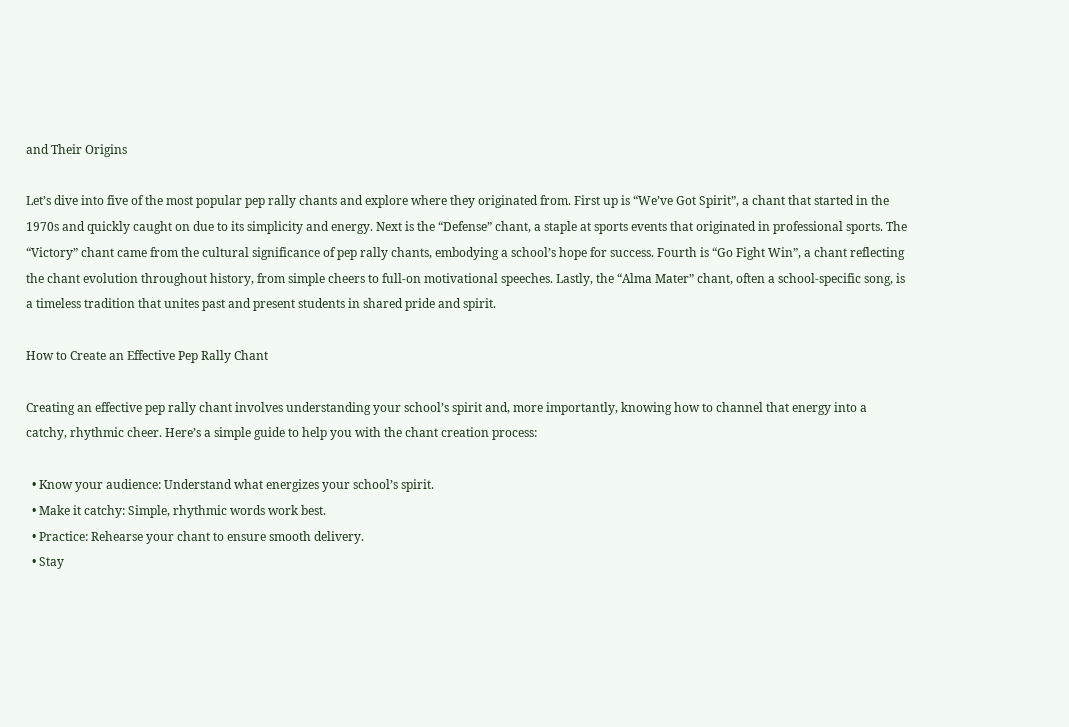and Their Origins

Let’s dive into five of the most popular pep rally chants and explore where they originated from. First up is “We’ve Got Spirit”, a chant that started in the 1970s and quickly caught on due to its simplicity and energy. Next is the “Defense” chant, a staple at sports events that originated in professional sports. The “Victory” chant came from the cultural significance of pep rally chants, embodying a school’s hope for success. Fourth is “Go Fight Win”, a chant reflecting the chant evolution throughout history, from simple cheers to full-on motivational speeches. Lastly, the “Alma Mater” chant, often a school-specific song, is a timeless tradition that unites past and present students in shared pride and spirit.

How to Create an Effective Pep Rally Chant

Creating an effective pep rally chant involves understanding your school’s spirit and, more importantly, knowing how to channel that energy into a catchy, rhythmic cheer. Here’s a simple guide to help you with the chant creation process:

  • Know your audience: Understand what energizes your school’s spirit.
  • Make it catchy: Simple, rhythmic words work best.
  • Practice: Rehearse your chant to ensure smooth delivery.
  • Stay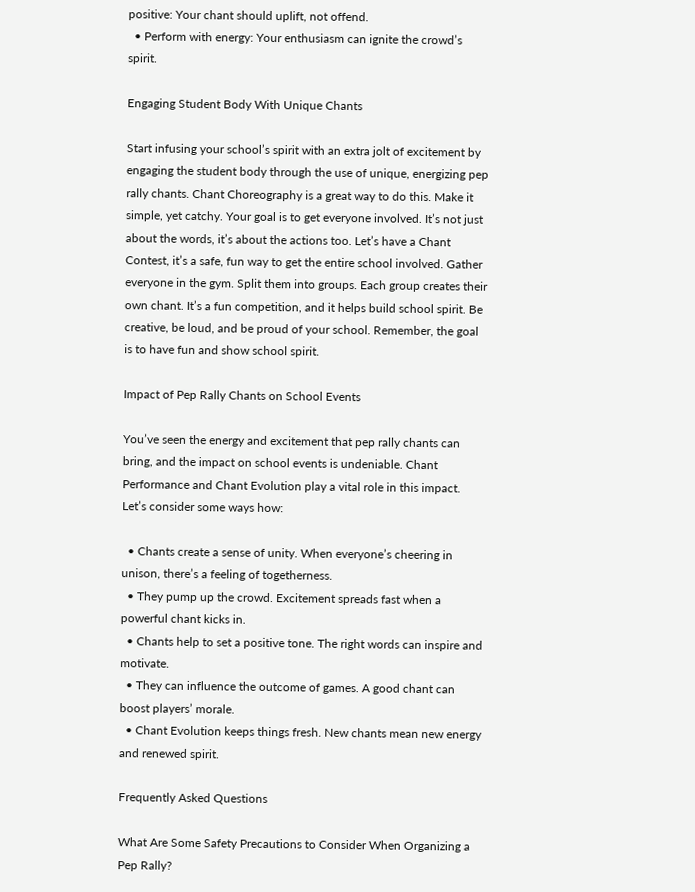positive: Your chant should uplift, not offend.
  • Perform with energy: Your enthusiasm can ignite the crowd’s spirit.

Engaging Student Body With Unique Chants

Start infusing your school’s spirit with an extra jolt of excitement by engaging the student body through the use of unique, energizing pep rally chants. Chant Choreography is a great way to do this. Make it simple, yet catchy. Your goal is to get everyone involved. It’s not just about the words, it’s about the actions too. Let’s have a Chant Contest, it’s a safe, fun way to get the entire school involved. Gather everyone in the gym. Split them into groups. Each group creates their own chant. It’s a fun competition, and it helps build school spirit. Be creative, be loud, and be proud of your school. Remember, the goal is to have fun and show school spirit.

Impact of Pep Rally Chants on School Events

You’ve seen the energy and excitement that pep rally chants can bring, and the impact on school events is undeniable. Chant Performance and Chant Evolution play a vital role in this impact. Let’s consider some ways how:

  • Chants create a sense of unity. When everyone’s cheering in unison, there’s a feeling of togetherness.
  • They pump up the crowd. Excitement spreads fast when a powerful chant kicks in.
  • Chants help to set a positive tone. The right words can inspire and motivate.
  • They can influence the outcome of games. A good chant can boost players’ morale.
  • Chant Evolution keeps things fresh. New chants mean new energy and renewed spirit.

Frequently Asked Questions

What Are Some Safety Precautions to Consider When Organizing a Pep Rally?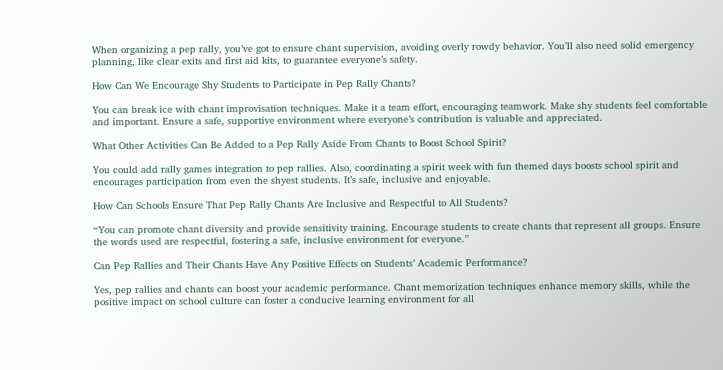When organizing a pep rally, you’ve got to ensure chant supervision, avoiding overly rowdy behavior. You’ll also need solid emergency planning, like clear exits and first aid kits, to guarantee everyone’s safety.

How Can We Encourage Shy Students to Participate in Pep Rally Chants?

You can break ice with chant improvisation techniques. Make it a team effort, encouraging teamwork. Make shy students feel comfortable and important. Ensure a safe, supportive environment where everyone’s contribution is valuable and appreciated.

What Other Activities Can Be Added to a Pep Rally Aside From Chants to Boost School Spirit?

You could add rally games integration to pep rallies. Also, coordinating a spirit week with fun themed days boosts school spirit and encourages participation from even the shyest students. It’s safe, inclusive and enjoyable.

How Can Schools Ensure That Pep Rally Chants Are Inclusive and Respectful to All Students?

“You can promote chant diversity and provide sensitivity training. Encourage students to create chants that represent all groups. Ensure the words used are respectful, fostering a safe, inclusive environment for everyone.”

Can Pep Rallies and Their Chants Have Any Positive Effects on Students’ Academic Performance?

Yes, pep rallies and chants can boost your academic performance. Chant memorization techniques enhance memory skills, while the positive impact on school culture can foster a conducive learning environment for all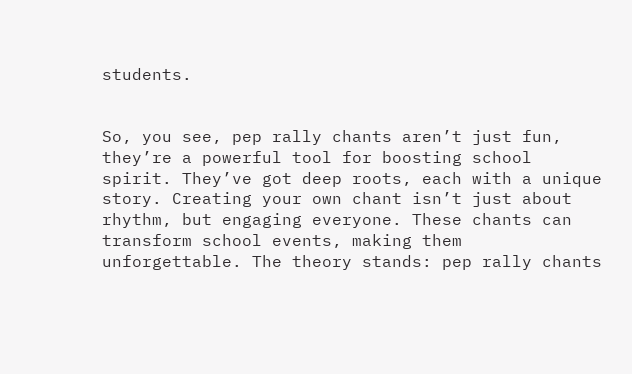students.


So, you see, pep rally chants aren’t just fun, they’re a powerful tool for boosting school spirit. They’ve got deep roots, each with a unique story. Creating your own chant isn’t just about rhythm, but engaging everyone. These chants can transform school events, making them unforgettable. The theory stands: pep rally chants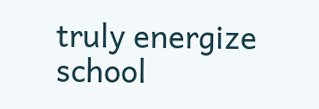truly energize school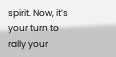spirit. Now, it’s your turn to rally your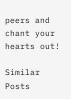peers and chant your hearts out!

Similar Posts